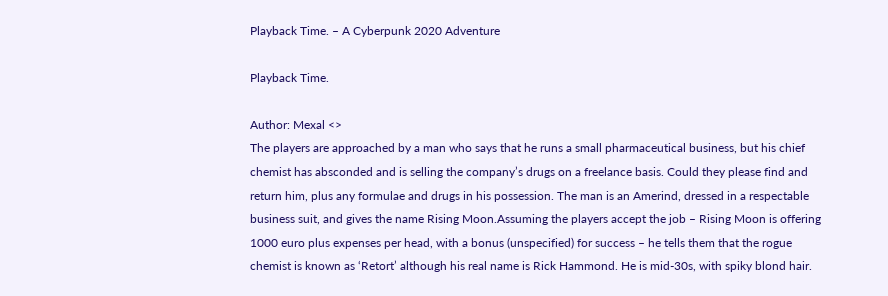Playback Time. – A Cyberpunk 2020 Adventure

Playback Time.

Author: Mexal <>
The players are approached by a man who says that he runs a small pharmaceutical business, but his chief chemist has absconded and is selling the company’s drugs on a freelance basis. Could they please find and return him, plus any formulae and drugs in his possession. The man is an Amerind, dressed in a respectable business suit, and gives the name Rising Moon.Assuming the players accept the job – Rising Moon is offering 1000 euro plus expenses per head, with a bonus (unspecified) for success – he tells them that the rogue chemist is known as ‘Retort’ although his real name is Rick Hammond. He is mid-30s, with spiky blond hair.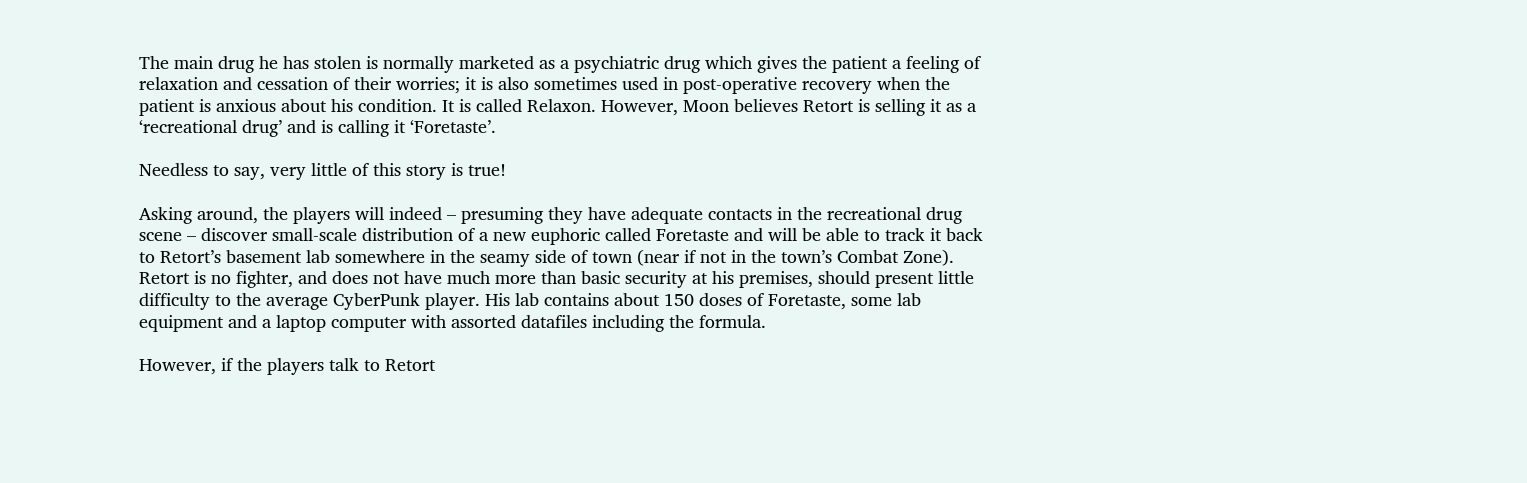The main drug he has stolen is normally marketed as a psychiatric drug which gives the patient a feeling of relaxation and cessation of their worries; it is also sometimes used in post-operative recovery when the patient is anxious about his condition. It is called Relaxon. However, Moon believes Retort is selling it as a ‘recreational drug’ and is calling it ‘Foretaste’.

Needless to say, very little of this story is true!

Asking around, the players will indeed – presuming they have adequate contacts in the recreational drug scene – discover small-scale distribution of a new euphoric called Foretaste and will be able to track it back to Retort’s basement lab somewhere in the seamy side of town (near if not in the town’s Combat Zone). Retort is no fighter, and does not have much more than basic security at his premises, should present little difficulty to the average CyberPunk player. His lab contains about 150 doses of Foretaste, some lab equipment and a laptop computer with assorted datafiles including the formula.

However, if the players talk to Retort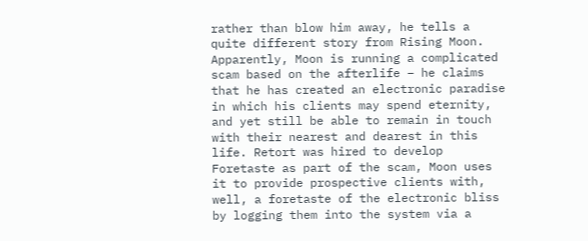rather than blow him away, he tells a quite different story from Rising Moon. Apparently, Moon is running a complicated scam based on the afterlife – he claims that he has created an electronic paradise in which his clients may spend eternity, and yet still be able to remain in touch with their nearest and dearest in this life. Retort was hired to develop Foretaste as part of the scam, Moon uses it to provide prospective clients with, well, a foretaste of the electronic bliss by logging them into the system via a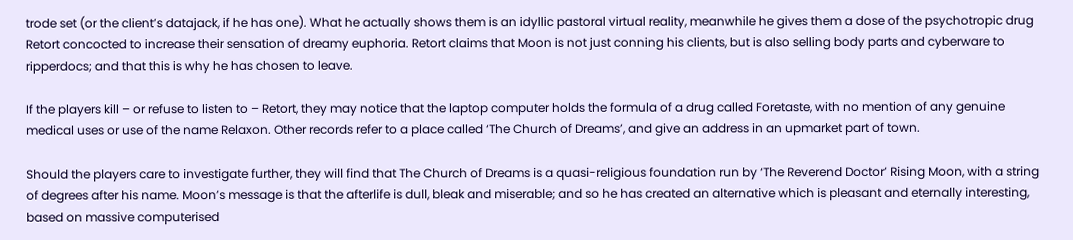trode set (or the client’s datajack, if he has one). What he actually shows them is an idyllic pastoral virtual reality, meanwhile he gives them a dose of the psychotropic drug Retort concocted to increase their sensation of dreamy euphoria. Retort claims that Moon is not just conning his clients, but is also selling body parts and cyberware to ripperdocs; and that this is why he has chosen to leave.

If the players kill – or refuse to listen to – Retort, they may notice that the laptop computer holds the formula of a drug called Foretaste, with no mention of any genuine medical uses or use of the name Relaxon. Other records refer to a place called ‘The Church of Dreams’, and give an address in an upmarket part of town.

Should the players care to investigate further, they will find that The Church of Dreams is a quasi-religious foundation run by ‘The Reverend Doctor’ Rising Moon, with a string of degrees after his name. Moon’s message is that the afterlife is dull, bleak and miserable; and so he has created an alternative which is pleasant and eternally interesting, based on massive computerised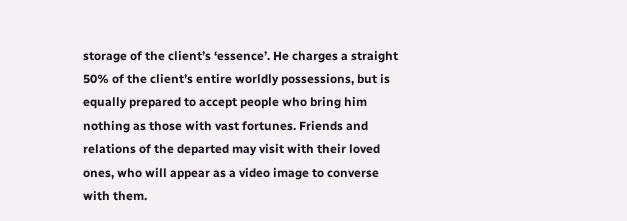storage of the client’s ‘essence’. He charges a straight 50% of the client’s entire worldly possessions, but is equally prepared to accept people who bring him nothing as those with vast fortunes. Friends and relations of the departed may visit with their loved ones, who will appear as a video image to converse with them.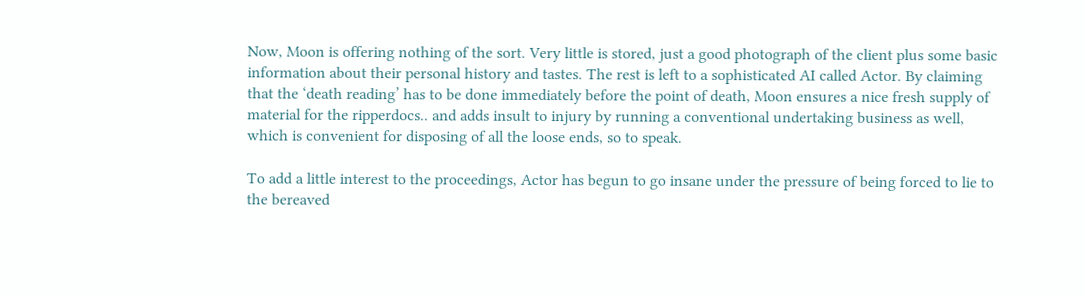Now, Moon is offering nothing of the sort. Very little is stored, just a good photograph of the client plus some basic information about their personal history and tastes. The rest is left to a sophisticated AI called Actor. By claiming that the ‘death reading’ has to be done immediately before the point of death, Moon ensures a nice fresh supply of material for the ripperdocs.. and adds insult to injury by running a conventional undertaking business as well, which is convenient for disposing of all the loose ends, so to speak.

To add a little interest to the proceedings, Actor has begun to go insane under the pressure of being forced to lie to the bereaved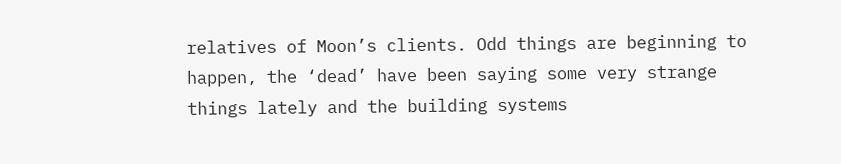relatives of Moon’s clients. Odd things are beginning to happen, the ‘dead’ have been saying some very strange things lately and the building systems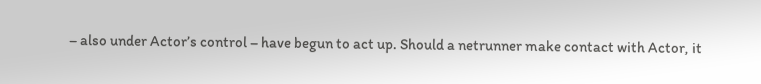– also under Actor’s control – have begun to act up. Should a netrunner make contact with Actor, it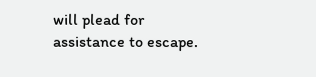will plead for assistance to escape.